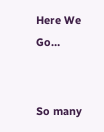Here We Go…


So many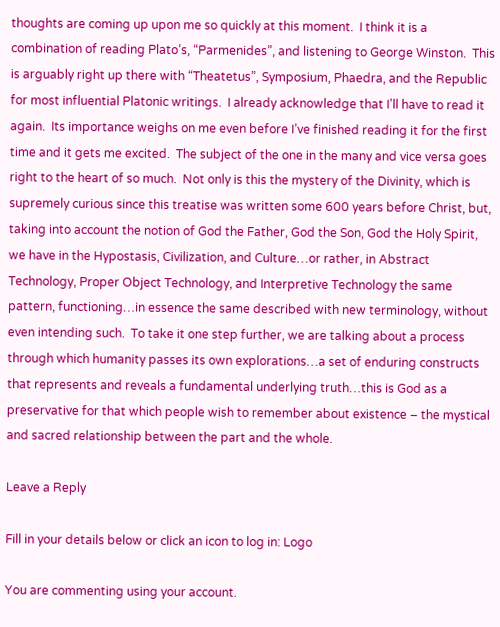thoughts are coming up upon me so quickly at this moment.  I think it is a combination of reading Plato’s, “Parmenides”, and listening to George Winston.  This is arguably right up there with “Theatetus”, Symposium, Phaedra, and the Republic for most influential Platonic writings.  I already acknowledge that I’ll have to read it again.  Its importance weighs on me even before I’ve finished reading it for the first time and it gets me excited.  The subject of the one in the many and vice versa goes right to the heart of so much.  Not only is this the mystery of the Divinity, which is supremely curious since this treatise was written some 600 years before Christ, but, taking into account the notion of God the Father, God the Son, God the Holy Spirit, we have in the Hypostasis, Civilization, and Culture…or rather, in Abstract Technology, Proper Object Technology, and Interpretive Technology the same pattern, functioning…in essence the same described with new terminology, without even intending such.  To take it one step further, we are talking about a process through which humanity passes its own explorations…a set of enduring constructs that represents and reveals a fundamental underlying truth…this is God as a preservative for that which people wish to remember about existence – the mystical and sacred relationship between the part and the whole.

Leave a Reply

Fill in your details below or click an icon to log in: Logo

You are commenting using your account.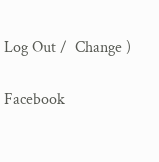Log Out /  Change )

Facebook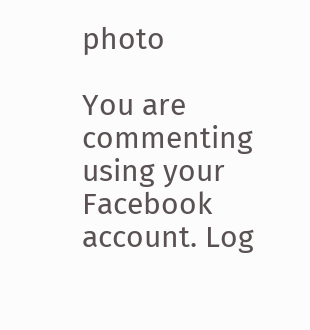photo

You are commenting using your Facebook account. Log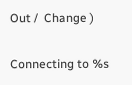Out /  Change )

Connecting to %s